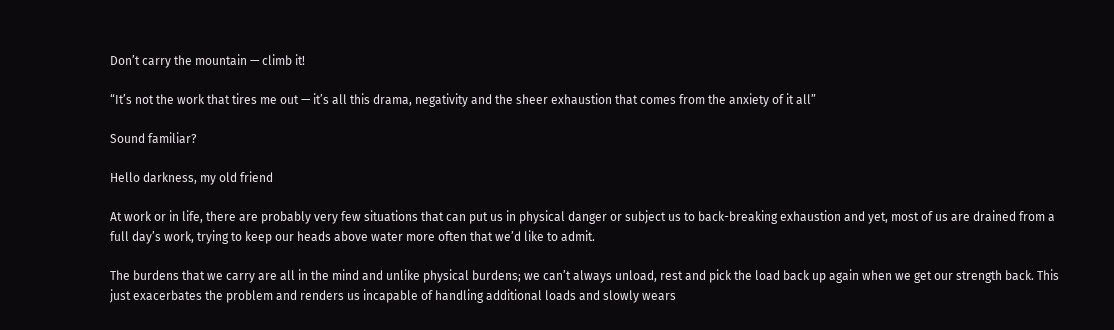Don’t carry the mountain — climb it!

“It’s not the work that tires me out — it’s all this drama, negativity and the sheer exhaustion that comes from the anxiety of it all”

Sound familiar?

Hello darkness, my old friend

At work or in life, there are probably very few situations that can put us in physical danger or subject us to back-breaking exhaustion and yet, most of us are drained from a full day’s work, trying to keep our heads above water more often that we’d like to admit.

The burdens that we carry are all in the mind and unlike physical burdens; we can’t always unload, rest and pick the load back up again when we get our strength back. This just exacerbates the problem and renders us incapable of handling additional loads and slowly wears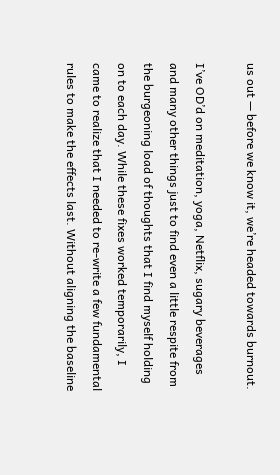us out — before we know it, we’re headed towards burnout.

I’ve OD’d on meditation, yoga, Netflix, sugary beverages and many other things just to find even a little respite from the burgeoning load of thoughts that I find myself holding on to each day. While these fixes worked temporarily, I came to realize that I needed to re-write a few fundamental rules to make the effects last. Without aligning the baseline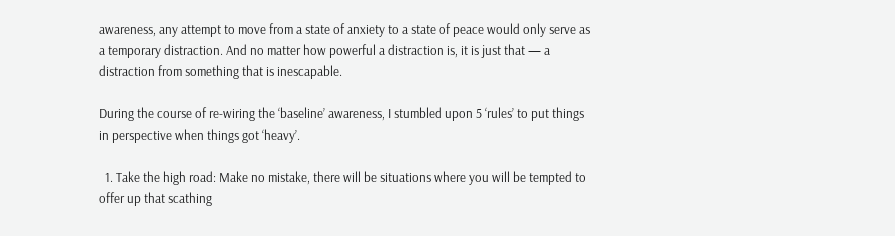awareness, any attempt to move from a state of anxiety to a state of peace would only serve as a temporary distraction. And no matter how powerful a distraction is, it is just that — a distraction from something that is inescapable.

During the course of re-wiring the ‘baseline’ awareness, I stumbled upon 5 ‘rules’ to put things in perspective when things got ‘heavy’.

  1. Take the high road: Make no mistake, there will be situations where you will be tempted to offer up that scathing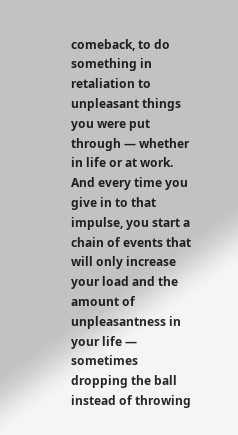comeback, to do something in retaliation to unpleasant things you were put through — whether in life or at work. And every time you give in to that impulse, you start a chain of events that will only increase your load and the amount of unpleasantness in your life — sometimes dropping the ball instead of throwing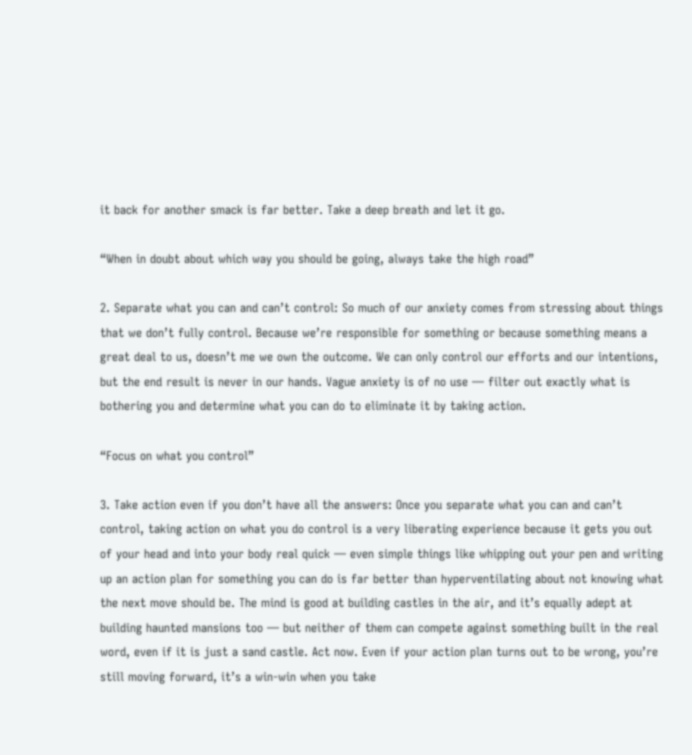it back for another smack is far better. Take a deep breath and let it go.

“When in doubt about which way you should be going, always take the high road”

2. Separate what you can and can’t control: So much of our anxiety comes from stressing about things that we don’t fully control. Because we’re responsible for something or because something means a great deal to us, doesn’t me we own the outcome. We can only control our efforts and our intentions, but the end result is never in our hands. Vague anxiety is of no use — filter out exactly what is bothering you and determine what you can do to eliminate it by taking action.

“Focus on what you control”

3. Take action even if you don’t have all the answers: Once you separate what you can and can’t control, taking action on what you do control is a very liberating experience because it gets you out of your head and into your body real quick — even simple things like whipping out your pen and writing up an action plan for something you can do is far better than hyperventilating about not knowing what the next move should be. The mind is good at building castles in the air, and it’s equally adept at building haunted mansions too — but neither of them can compete against something built in the real word, even if it is just a sand castle. Act now. Even if your action plan turns out to be wrong, you’re still moving forward, it’s a win-win when you take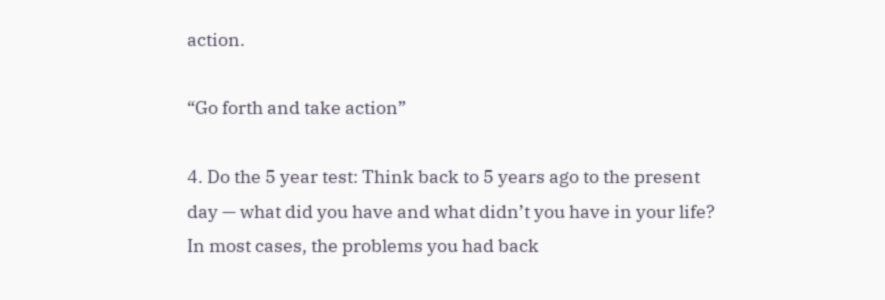action.

“Go forth and take action”

4. Do the 5 year test: Think back to 5 years ago to the present day — what did you have and what didn’t you have in your life? In most cases, the problems you had back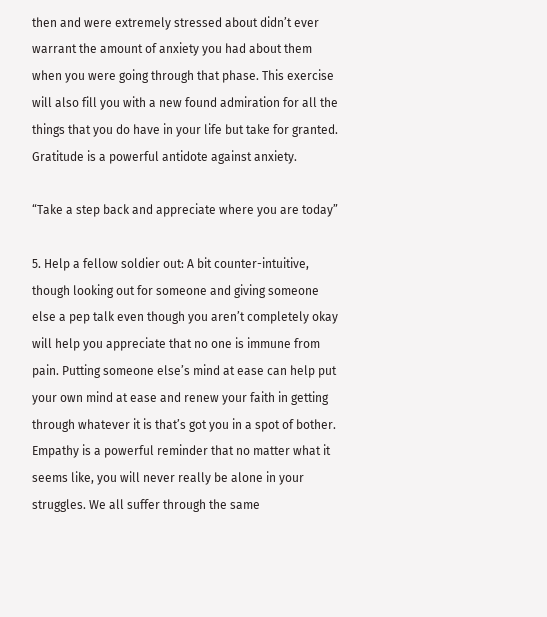then and were extremely stressed about didn’t ever warrant the amount of anxiety you had about them when you were going through that phase. This exercise will also fill you with a new found admiration for all the things that you do have in your life but take for granted. Gratitude is a powerful antidote against anxiety.

“Take a step back and appreciate where you are today”

5. Help a fellow soldier out: A bit counter-intuitive, though looking out for someone and giving someone else a pep talk even though you aren’t completely okay will help you appreciate that no one is immune from pain. Putting someone else’s mind at ease can help put your own mind at ease and renew your faith in getting through whatever it is that’s got you in a spot of bother. Empathy is a powerful reminder that no matter what it seems like, you will never really be alone in your struggles. We all suffer through the same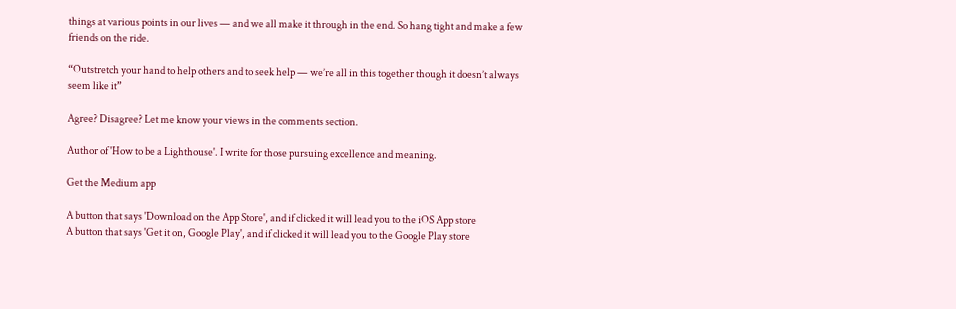things at various points in our lives — and we all make it through in the end. So hang tight and make a few friends on the ride.

“Outstretch your hand to help others and to seek help — we’re all in this together though it doesn’t always seem like it”

Agree? Disagree? Let me know your views in the comments section.

Author of 'How to be a Lighthouse'. I write for those pursuing excellence and meaning.

Get the Medium app

A button that says 'Download on the App Store', and if clicked it will lead you to the iOS App store
A button that says 'Get it on, Google Play', and if clicked it will lead you to the Google Play store